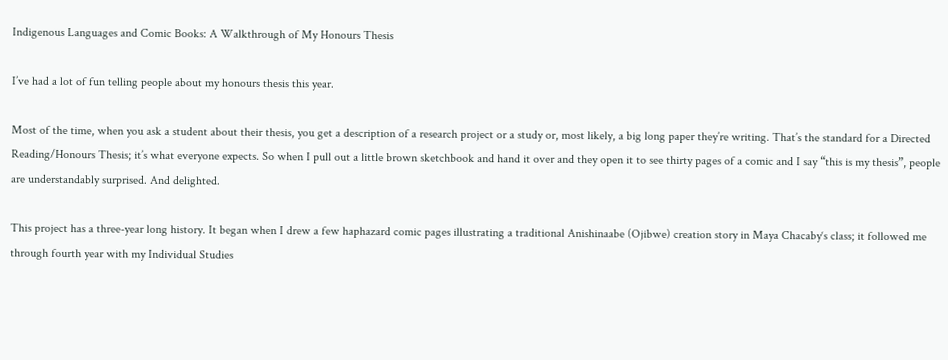Indigenous Languages and Comic Books: A Walkthrough of My Honours Thesis

I’ve had a lot of fun telling people about my honours thesis this year.

Most of the time, when you ask a student about their thesis, you get a description of a research project or a study or, most likely, a big long paper they’re writing. That’s the standard for a Directed Reading/Honours Thesis; it’s what everyone expects. So when I pull out a little brown sketchbook and hand it over and they open it to see thirty pages of a comic and I say “this is my thesis”, people are understandably surprised. And delighted.

This project has a three-year long history. It began when I drew a few haphazard comic pages illustrating a traditional Anishinaabe (Ojibwe) creation story in Maya Chacaby‘s class; it followed me through fourth year with my Individual Studies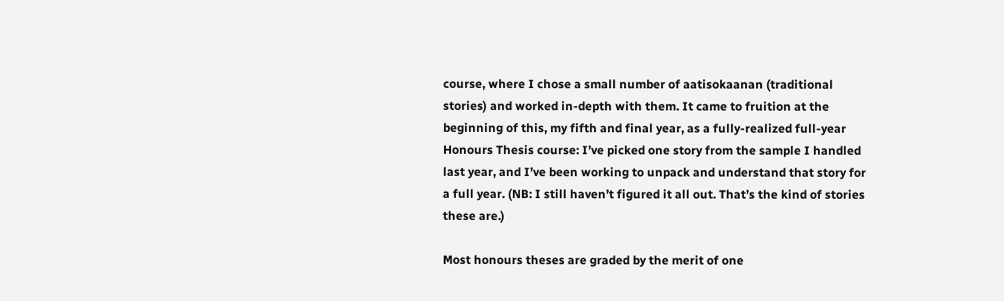course, where I chose a small number of aatisokaanan (traditional stories) and worked in-depth with them. It came to fruition at the beginning of this, my fifth and final year, as a fully-realized full-year Honours Thesis course: I’ve picked one story from the sample I handled last year, and I’ve been working to unpack and understand that story for a full year. (NB: I still haven’t figured it all out. That’s the kind of stories these are.)

Most honours theses are graded by the merit of one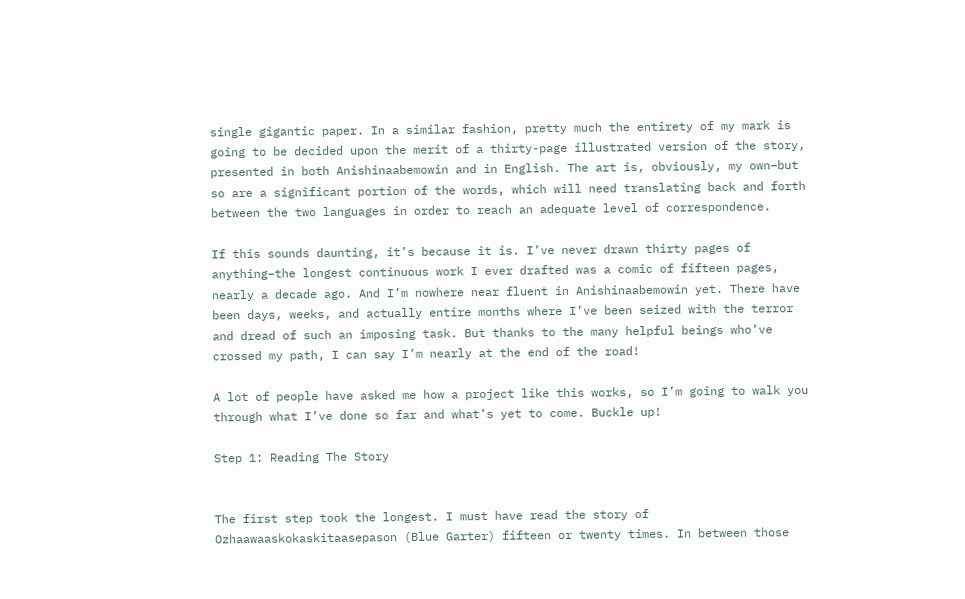single gigantic paper. In a similar fashion, pretty much the entirety of my mark is going to be decided upon the merit of a thirty-page illustrated version of the story, presented in both Anishinaabemowin and in English. The art is, obviously, my own–but so are a significant portion of the words, which will need translating back and forth between the two languages in order to reach an adequate level of correspondence.

If this sounds daunting, it’s because it is. I’ve never drawn thirty pages of anything–the longest continuous work I ever drafted was a comic of fifteen pages, nearly a decade ago. And I’m nowhere near fluent in Anishinaabemowin yet. There have been days, weeks, and actually entire months where I’ve been seized with the terror and dread of such an imposing task. But thanks to the many helpful beings who’ve crossed my path, I can say I’m nearly at the end of the road!

A lot of people have asked me how a project like this works, so I’m going to walk you through what I’ve done so far and what’s yet to come. Buckle up!

Step 1: Reading The Story


The first step took the longest. I must have read the story of Ozhaawaaskokaskitaasepason (Blue Garter) fifteen or twenty times. In between those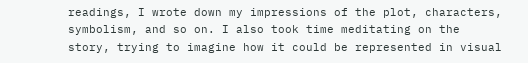readings, I wrote down my impressions of the plot, characters, symbolism, and so on. I also took time meditating on the story, trying to imagine how it could be represented in visual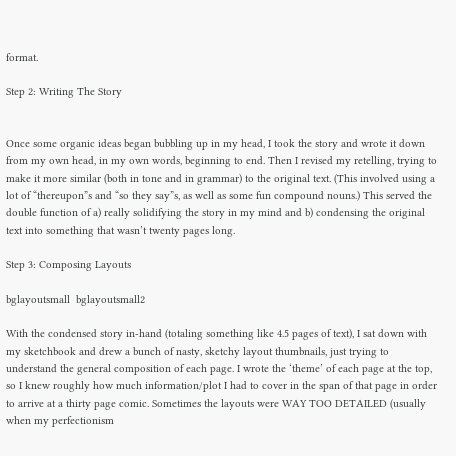format.

Step 2: Writing The Story


Once some organic ideas began bubbling up in my head, I took the story and wrote it down from my own head, in my own words, beginning to end. Then I revised my retelling, trying to make it more similar (both in tone and in grammar) to the original text. (This involved using a lot of “thereupon”s and “so they say”s, as well as some fun compound nouns.) This served the double function of a) really solidifying the story in my mind and b) condensing the original text into something that wasn’t twenty pages long.

Step 3: Composing Layouts

bglayoutsmall  bglayoutsmall2

With the condensed story in-hand (totaling something like 4.5 pages of text), I sat down with my sketchbook and drew a bunch of nasty, sketchy layout thumbnails, just trying to understand the general composition of each page. I wrote the ‘theme’ of each page at the top, so I knew roughly how much information/plot I had to cover in the span of that page in order to arrive at a thirty page comic. Sometimes the layouts were WAY TOO DETAILED (usually when my perfectionism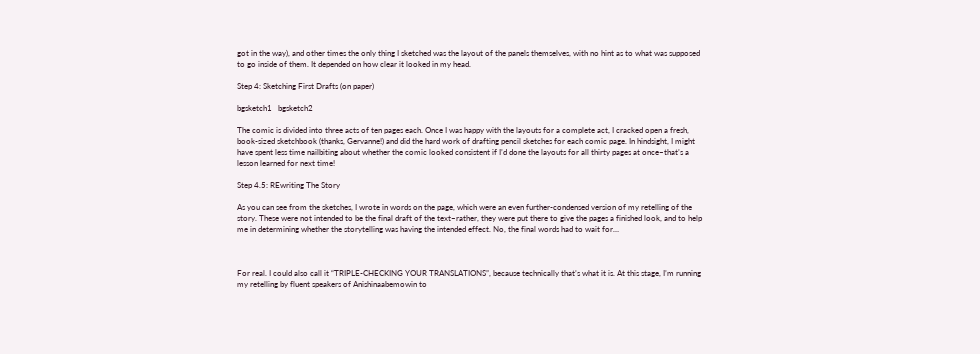got in the way), and other times the only thing I sketched was the layout of the panels themselves, with no hint as to what was supposed to go inside of them. It depended on how clear it looked in my head.

Step 4: Sketching First Drafts (on paper)

bgsketch1   bgsketch2

The comic is divided into three acts of ten pages each. Once I was happy with the layouts for a complete act, I cracked open a fresh, book-sized sketchbook (thanks, Gervanne!) and did the hard work of drafting pencil sketches for each comic page. In hindsight, I might have spent less time nailbiting about whether the comic looked consistent if I’d done the layouts for all thirty pages at once–that’s a lesson learned for next time!

Step 4.5: REwriting The Story

As you can see from the sketches, I wrote in words on the page, which were an even further-condensed version of my retelling of the story. These were not intended to be the final draft of the text–rather, they were put there to give the pages a finished look, and to help me in determining whether the storytelling was having the intended effect. No, the final words had to wait for…



For real. I could also call it “TRIPLE-CHECKING YOUR TRANSLATIONS”, because technically that’s what it is. At this stage, I’m running my retelling by fluent speakers of Anishinaabemowin to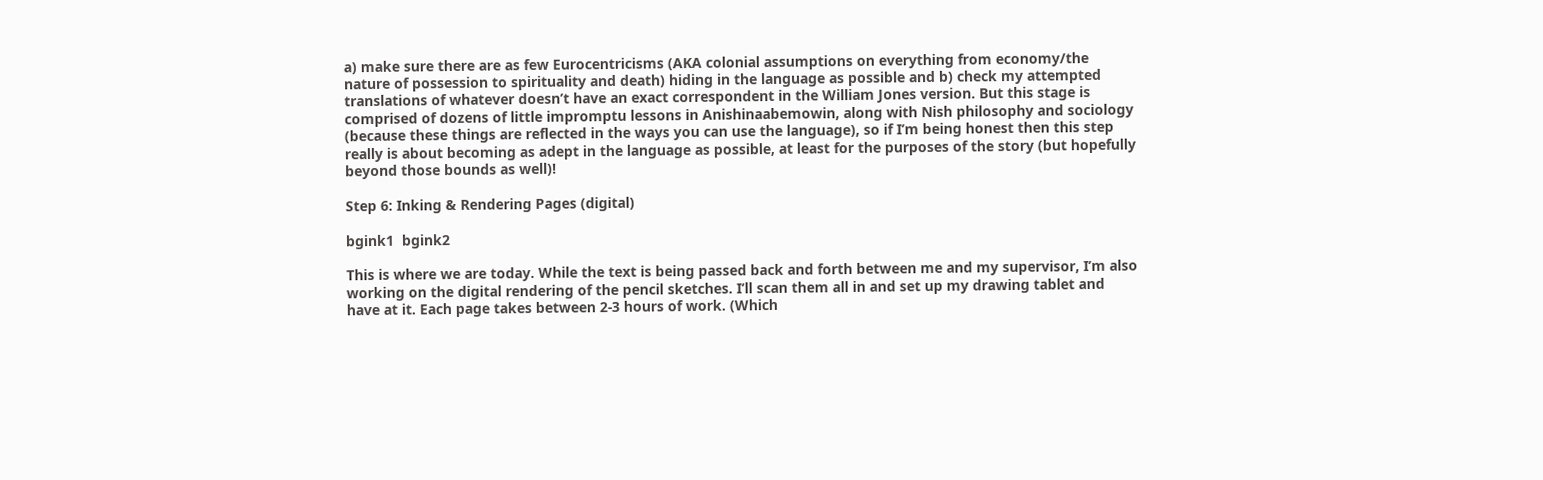a) make sure there are as few Eurocentricisms (AKA colonial assumptions on everything from economy/the nature of possession to spirituality and death) hiding in the language as possible and b) check my attempted translations of whatever doesn’t have an exact correspondent in the William Jones version. But this stage is comprised of dozens of little impromptu lessons in Anishinaabemowin, along with Nish philosophy and sociology (because these things are reflected in the ways you can use the language), so if I’m being honest then this step really is about becoming as adept in the language as possible, at least for the purposes of the story (but hopefully beyond those bounds as well)!

Step 6: Inking & Rendering Pages (digital)

bgink1  bgink2

This is where we are today. While the text is being passed back and forth between me and my supervisor, I’m also working on the digital rendering of the pencil sketches. I’ll scan them all in and set up my drawing tablet and have at it. Each page takes between 2-3 hours of work. (Which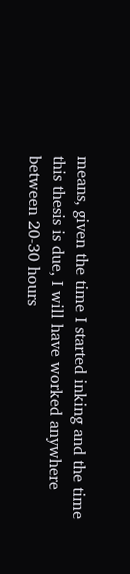means, given the time I started inking and the time this thesis is due, I will have worked anywhere between 20-30 hours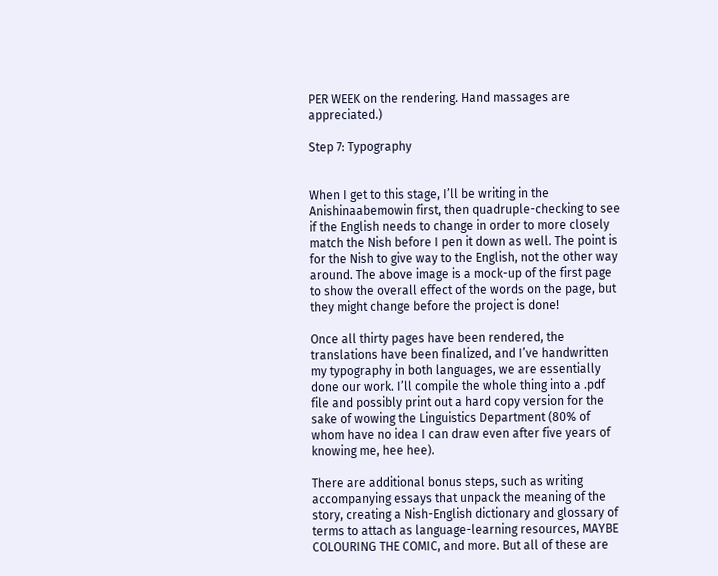PER WEEK on the rendering. Hand massages are appreciated.)

Step 7: Typography


When I get to this stage, I’ll be writing in the Anishinaabemowin first, then quadruple-checking to see if the English needs to change in order to more closely match the Nish before I pen it down as well. The point is for the Nish to give way to the English, not the other way around. The above image is a mock-up of the first page to show the overall effect of the words on the page, but they might change before the project is done!

Once all thirty pages have been rendered, the translations have been finalized, and I’ve handwritten my typography in both languages, we are essentially done our work. I’ll compile the whole thing into a .pdf file and possibly print out a hard copy version for the sake of wowing the Linguistics Department (80% of whom have no idea I can draw even after five years of knowing me, hee hee).

There are additional bonus steps, such as writing accompanying essays that unpack the meaning of the story, creating a Nish-English dictionary and glossary of terms to attach as language-learning resources, MAYBE COLOURING THE COMIC, and more. But all of these are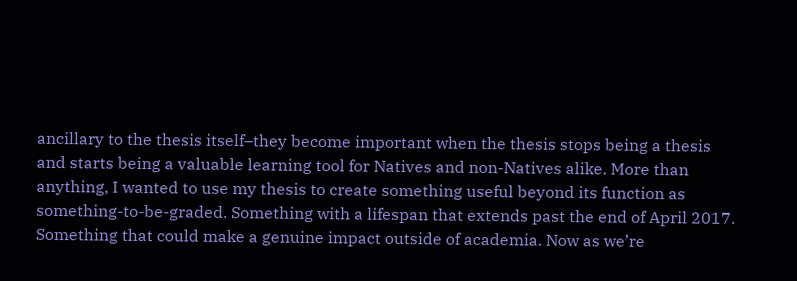ancillary to the thesis itself–they become important when the thesis stops being a thesis and starts being a valuable learning tool for Natives and non-Natives alike. More than anything, I wanted to use my thesis to create something useful beyond its function as something-to-be-graded. Something with a lifespan that extends past the end of April 2017. Something that could make a genuine impact outside of academia. Now as we’re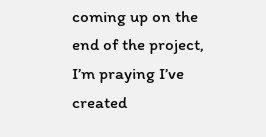coming up on the end of the project, I’m praying I’ve created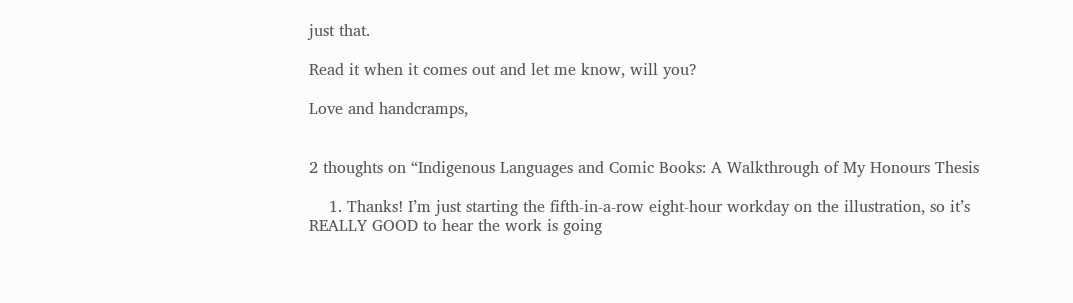just that.

Read it when it comes out and let me know, will you?

Love and handcramps,


2 thoughts on “Indigenous Languages and Comic Books: A Walkthrough of My Honours Thesis

    1. Thanks! I’m just starting the fifth-in-a-row eight-hour workday on the illustration, so it’s REALLY GOOD to hear the work is going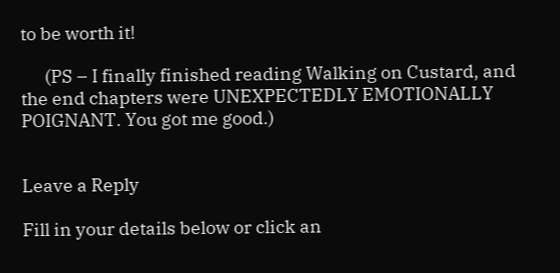to be worth it!

      (PS – I finally finished reading Walking on Custard, and the end chapters were UNEXPECTEDLY EMOTIONALLY POIGNANT. You got me good.)


Leave a Reply

Fill in your details below or click an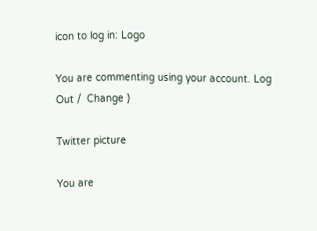icon to log in: Logo

You are commenting using your account. Log Out /  Change )

Twitter picture

You are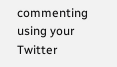commenting using your Twitter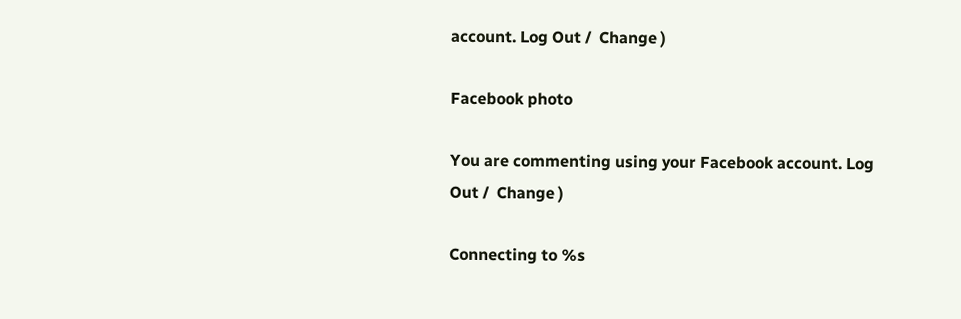account. Log Out /  Change )

Facebook photo

You are commenting using your Facebook account. Log Out /  Change )

Connecting to %s